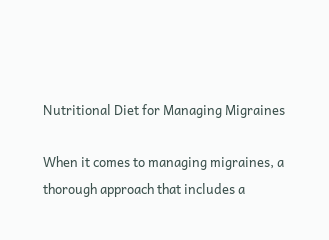Nutritional Diet for Managing Migraines

When it comes to managing migraines, a thorough approach that includes a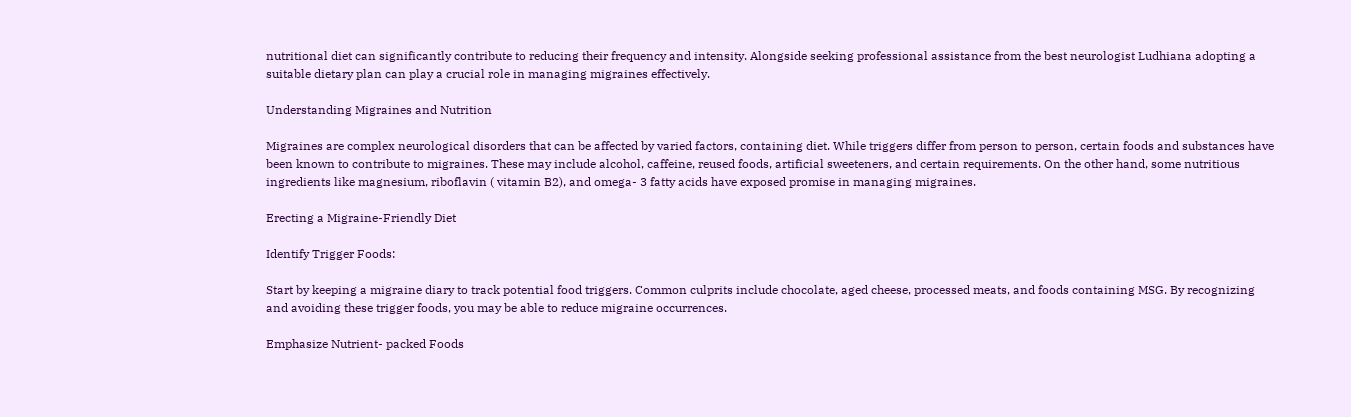nutritional diet can significantly contribute to reducing their frequency and intensity. Alongside seeking professional assistance from the best neurologist Ludhiana adopting a suitable dietary plan can play a crucial role in managing migraines effectively.

Understanding Migraines and Nutrition

Migraines are complex neurological disorders that can be affected by varied factors, containing diet. While triggers differ from person to person, certain foods and substances have been known to contribute to migraines. These may include alcohol, caffeine, reused foods, artificial sweeteners, and certain requirements. On the other hand, some nutritious ingredients like magnesium, riboflavin ( vitamin B2), and omega- 3 fatty acids have exposed promise in managing migraines.

Erecting a Migraine-Friendly Diet

Identify Trigger Foods:

Start by keeping a migraine diary to track potential food triggers. Common culprits include chocolate, aged cheese, processed meats, and foods containing MSG. By recognizing and avoiding these trigger foods, you may be able to reduce migraine occurrences.

Emphasize Nutrient- packed Foods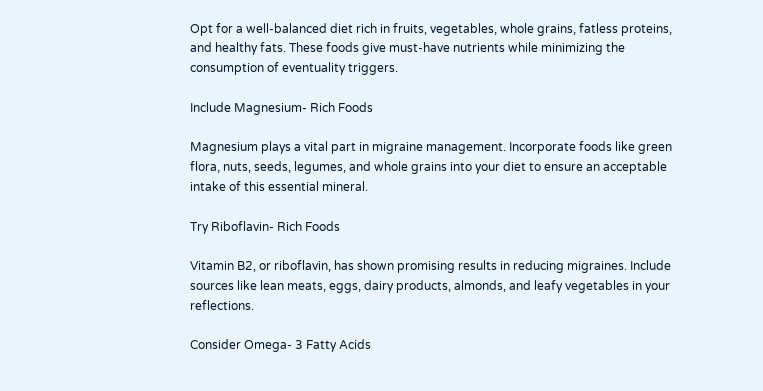Opt for a well-balanced diet rich in fruits, vegetables, whole grains, fatless proteins, and healthy fats. These foods give must-have nutrients while minimizing the consumption of eventuality triggers.

Include Magnesium- Rich Foods

Magnesium plays a vital part in migraine management. Incorporate foods like green flora, nuts, seeds, legumes, and whole grains into your diet to ensure an acceptable intake of this essential mineral.

Try Riboflavin- Rich Foods

Vitamin B2, or riboflavin, has shown promising results in reducing migraines. Include sources like lean meats, eggs, dairy products, almonds, and leafy vegetables in your reflections.

Consider Omega- 3 Fatty Acids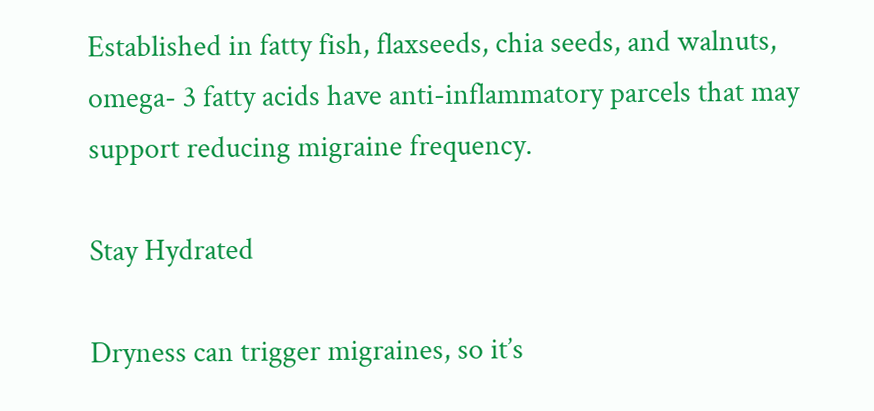Established in fatty fish, flaxseeds, chia seeds, and walnuts, omega- 3 fatty acids have anti-inflammatory parcels that may support reducing migraine frequency.

Stay Hydrated

Dryness can trigger migraines, so it’s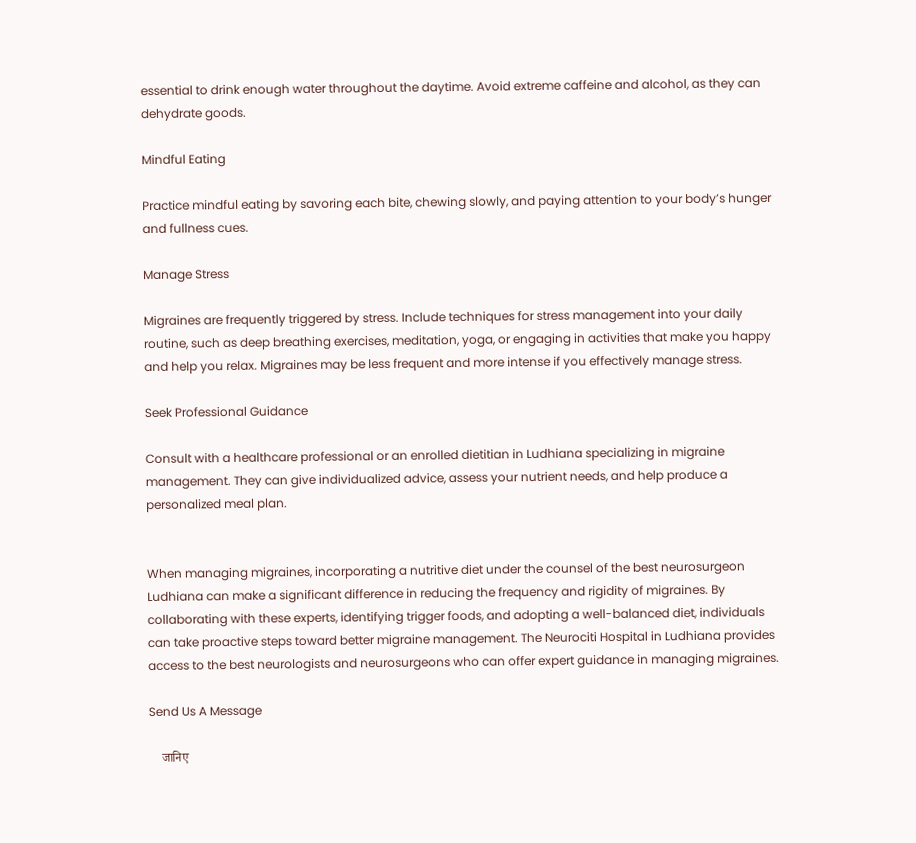essential to drink enough water throughout the daytime. Avoid extreme caffeine and alcohol, as they can dehydrate goods.

Mindful Eating

Practice mindful eating by savoring each bite, chewing slowly, and paying attention to your body’s hunger and fullness cues.

Manage Stress

Migraines are frequently triggered by stress. Include techniques for stress management into your daily routine, such as deep breathing exercises, meditation, yoga, or engaging in activities that make you happy and help you relax. Migraines may be less frequent and more intense if you effectively manage stress.

Seek Professional Guidance

Consult with a healthcare professional or an enrolled dietitian in Ludhiana specializing in migraine management. They can give individualized advice, assess your nutrient needs, and help produce a personalized meal plan.


When managing migraines, incorporating a nutritive diet under the counsel of the best neurosurgeon Ludhiana can make a significant difference in reducing the frequency and rigidity of migraines. By collaborating with these experts, identifying trigger foods, and adopting a well-balanced diet, individuals can take proactive steps toward better migraine management. The Neurociti Hospital in Ludhiana provides access to the best neurologists and neurosurgeons who can offer expert guidance in managing migraines.

Send Us A Message

    जानिए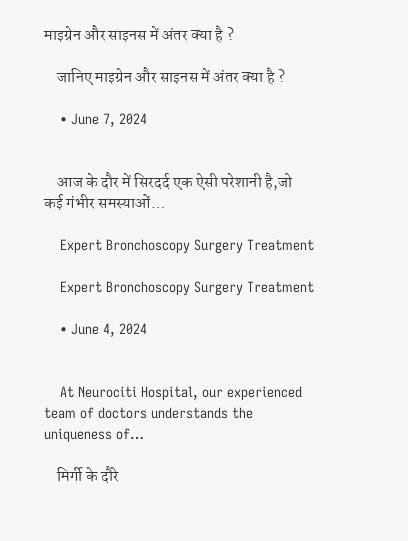माइग्रेन और साइनस में अंतर क्या है ?

    जानिए माइग्रेन और साइनस में अंतर क्या है ?

    • June 7, 2024


    आज के दौर में सिरदर्द एक ऐसी परेशानी है,जो कई गंभीर समस्याओं…

    Expert Bronchoscopy Surgery Treatment

    Expert Bronchoscopy Surgery Treatment

    • June 4, 2024


    At Neurociti Hospital, our experienced team of doctors understands the uniqueness of…

    मिर्गी के दौरे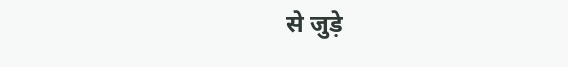से जुड़े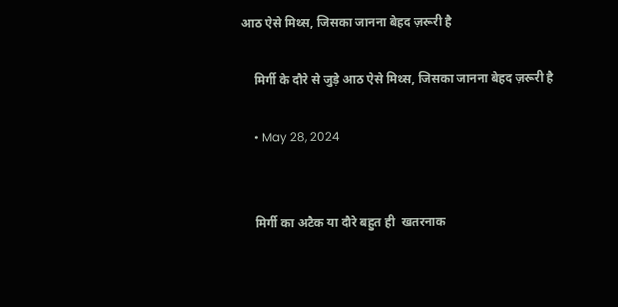आठ ऐसे मिथ्स, जिसका जानना बेहद ज़रूरी है

    मिर्गी के दौरे से जुड़े आठ ऐसे मिथ्स, जिसका जानना बेहद ज़रूरी है

    • May 28, 2024


    मिर्गी का अटैक या दौरे बहुत ही  खतरनाक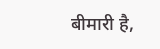बीमारी है,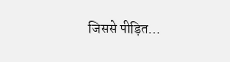जिससे पीड़ित…